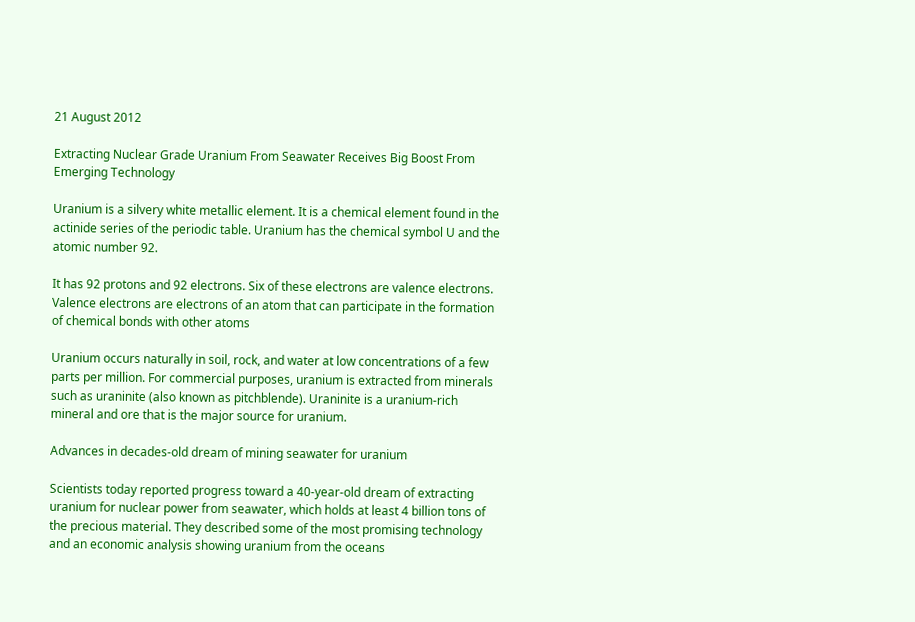21 August 2012

Extracting Nuclear Grade Uranium From Seawater Receives Big Boost From Emerging Technology

Uranium is a silvery white metallic element. It is a chemical element found in the actinide series of the periodic table. Uranium has the chemical symbol U and the atomic number 92.

It has 92 protons and 92 electrons. Six of these electrons are valence electrons. Valence electrons are electrons of an atom that can participate in the formation of chemical bonds with other atoms

Uranium occurs naturally in soil, rock, and water at low concentrations of a few parts per million. For commercial purposes, uranium is extracted from minerals such as uraninite (also known as pitchblende). Uraninite is a uranium-rich mineral and ore that is the major source for uranium.

Advances in decades-old dream of mining seawater for uranium

Scientists today reported progress toward a 40-year-old dream of extracting uranium for nuclear power from seawater, which holds at least 4 billion tons of the precious material. They described some of the most promising technology and an economic analysis showing uranium from the oceans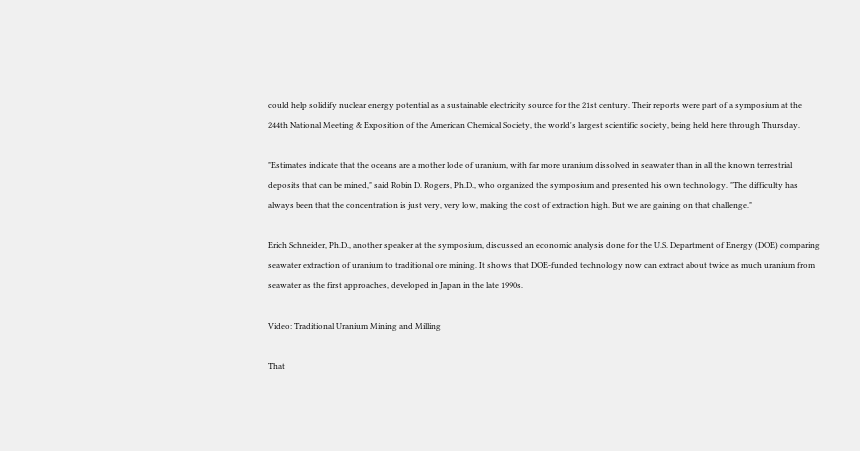could help solidify nuclear energy potential as a sustainable electricity source for the 21st century. Their reports were part of a symposium at the 244th National Meeting & Exposition of the American Chemical Society, the world's largest scientific society, being held here through Thursday.

"Estimates indicate that the oceans are a mother lode of uranium, with far more uranium dissolved in seawater than in all the known terrestrial deposits that can be mined," said Robin D. Rogers, Ph.D., who organized the symposium and presented his own technology. "The difficulty has always been that the concentration is just very, very low, making the cost of extraction high. But we are gaining on that challenge."

Erich Schneider, Ph.D., another speaker at the symposium, discussed an economic analysis done for the U.S. Department of Energy (DOE) comparing seawater extraction of uranium to traditional ore mining. It shows that DOE-funded technology now can extract about twice as much uranium from seawater as the first approaches, developed in Japan in the late 1990s.

Video: Traditional Uranium Mining and Milling

That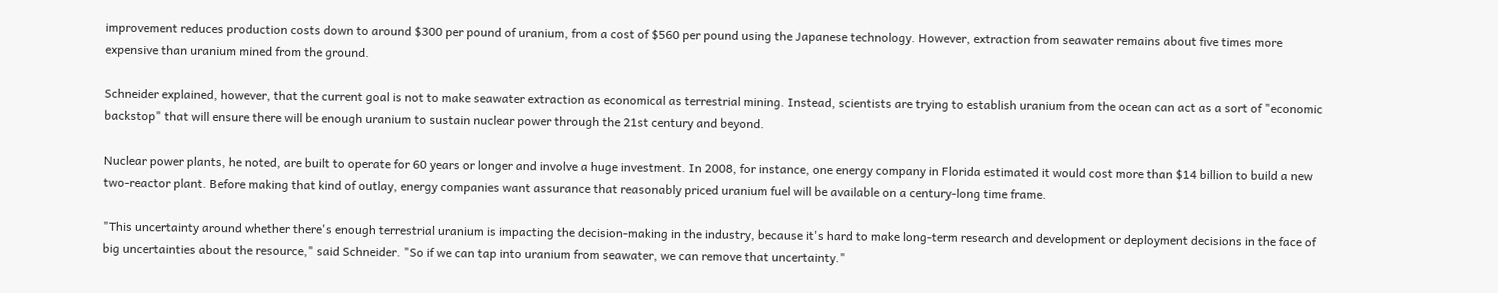improvement reduces production costs down to around $300 per pound of uranium, from a cost of $560 per pound using the Japanese technology. However, extraction from seawater remains about five times more expensive than uranium mined from the ground.

Schneider explained, however, that the current goal is not to make seawater extraction as economical as terrestrial mining. Instead, scientists are trying to establish uranium from the ocean can act as a sort of "economic backstop" that will ensure there will be enough uranium to sustain nuclear power through the 21st century and beyond.

Nuclear power plants, he noted, are built to operate for 60 years or longer and involve a huge investment. In 2008, for instance, one energy company in Florida estimated it would cost more than $14 billion to build a new two-reactor plant. Before making that kind of outlay, energy companies want assurance that reasonably priced uranium fuel will be available on a century-long time frame.

"This uncertainty around whether there's enough terrestrial uranium is impacting the decision-making in the industry, because it's hard to make long-term research and development or deployment decisions in the face of big uncertainties about the resource," said Schneider. "So if we can tap into uranium from seawater, we can remove that uncertainty."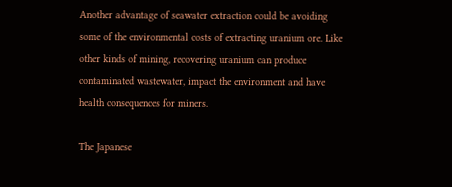Another advantage of seawater extraction could be avoiding some of the environmental costs of extracting uranium ore. Like other kinds of mining, recovering uranium can produce contaminated wastewater, impact the environment and have health consequences for miners.

The Japanese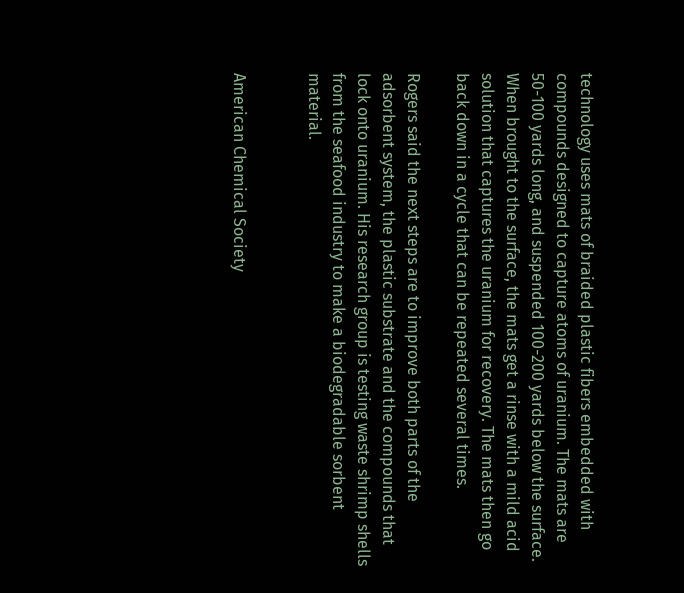technology uses mats of braided plastic fibers embedded with compounds designed to capture atoms of uranium. The mats are 50-100 yards long, and suspended 100-200 yards below the surface. When brought to the surface, the mats get a rinse with a mild acid solution that captures the uranium for recovery. The mats then go back down in a cycle that can be repeated several times.

Rogers said the next steps are to improve both parts of the adsorbent system, the plastic substrate and the compounds that lock onto uranium. His research group is testing waste shrimp shells from the seafood industry to make a biodegradable sorbent material.


American Chemical Society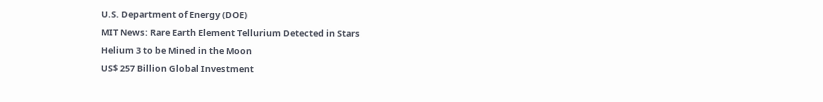U.S. Department of Energy (DOE)
MIT News: Rare Earth Element Tellurium Detected in Stars
Helium 3 to be Mined in the Moon
US$ 257 Billion Global Investment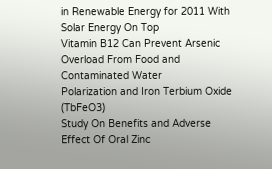in Renewable Energy for 2011 With Solar Energy On Top
Vitamin B12 Can Prevent Arsenic Overload From Food and Contaminated Water
Polarization and Iron Terbium Oxide (TbFeO3)
Study On Benefits and Adverse Effect Of Oral Zinc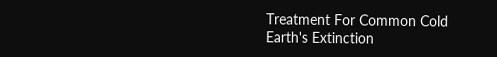Treatment For Common Cold
Earth's Extinction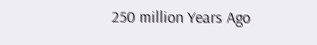250 million Years Ago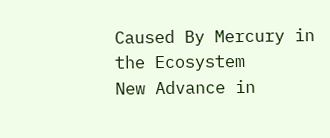Caused By Mercury in the Ecosystem
New Advance in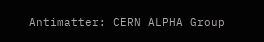Antimatter: CERN ALPHA Group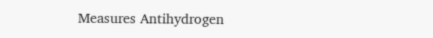Measures Antihydrogen